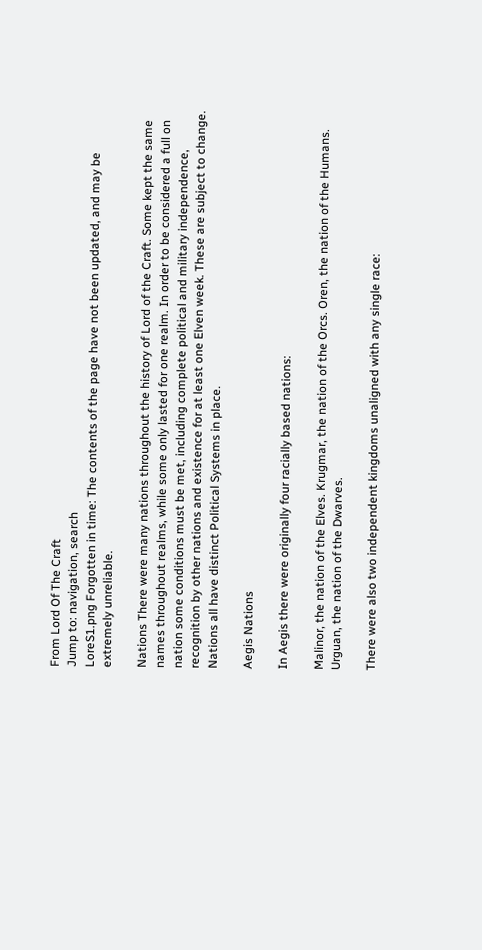From Lord Of The Craft
Jump to: navigation, search
LoreS1.png Forgotten in time: The contents of the page have not been updated, and may be extremely unreliable.

Nations There were many nations throughout the history of Lord of the Craft. Some kept the same names throughout realms, while some only lasted for one realm. In order to be considered a full on nation some conditions must be met, including complete political and military independence, recognition by other nations and existence for at least one Elven week. These are subject to change. Nations all have distinct Political Systems in place.

Aegis Nations

In Aegis there were originally four racially based nations:

Malinor, the nation of the Elves. Krugmar, the nation of the Orcs. Oren, the nation of the Humans. Urguan, the nation of the Dwarves.

There were also two independent kingdoms unaligned with any single race: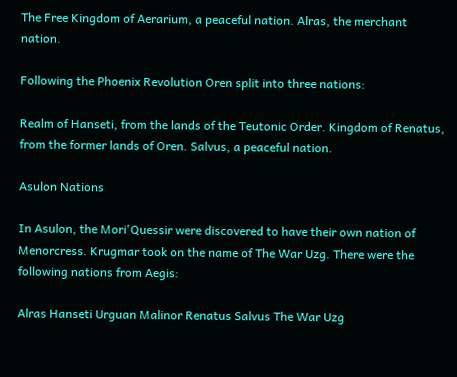The Free Kingdom of Aerarium, a peaceful nation. Alras, the merchant nation.

Following the Phoenix Revolution Oren split into three nations:

Realm of Hanseti, from the lands of the Teutonic Order. Kingdom of Renatus, from the former lands of Oren. Salvus, a peaceful nation.

Asulon Nations

In Asulon, the Mori'Quessir were discovered to have their own nation of Menorcress. Krugmar took on the name of The War Uzg. There were the following nations from Aegis:

Alras Hanseti Urguan Malinor Renatus Salvus The War Uzg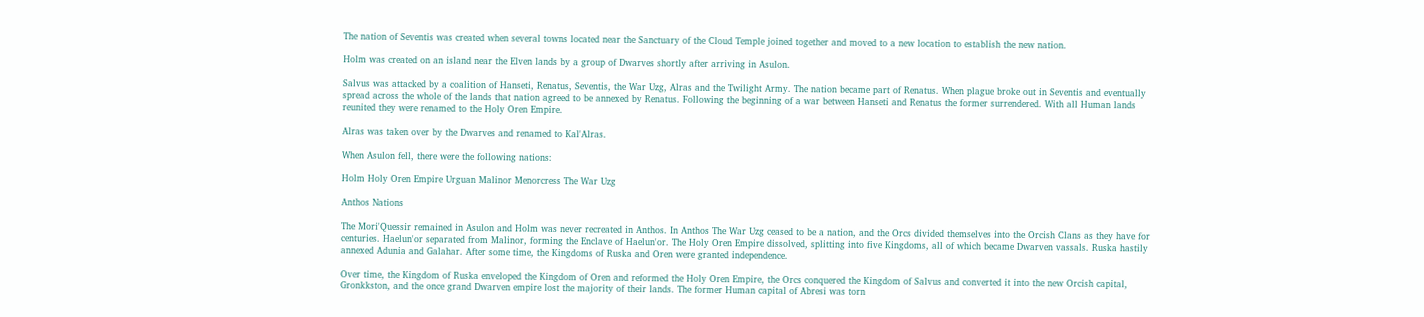The nation of Seventis was created when several towns located near the Sanctuary of the Cloud Temple joined together and moved to a new location to establish the new nation.

Holm was created on an island near the Elven lands by a group of Dwarves shortly after arriving in Asulon.

Salvus was attacked by a coalition of Hanseti, Renatus, Seventis, the War Uzg, Alras and the Twilight Army. The nation became part of Renatus. When plague broke out in Seventis and eventually spread across the whole of the lands that nation agreed to be annexed by Renatus. Following the beginning of a war between Hanseti and Renatus the former surrendered. With all Human lands reunited they were renamed to the Holy Oren Empire.

Alras was taken over by the Dwarves and renamed to Kal'Alras.

When Asulon fell, there were the following nations:

Holm Holy Oren Empire Urguan Malinor Menorcress The War Uzg

Anthos Nations

The Mori'Quessir remained in Asulon and Holm was never recreated in Anthos. In Anthos The War Uzg ceased to be a nation, and the Orcs divided themselves into the Orcish Clans as they have for centuries. Haelun'or separated from Malinor, forming the Enclave of Haelun'or. The Holy Oren Empire dissolved, splitting into five Kingdoms, all of which became Dwarven vassals. Ruska hastily annexed Adunia and Galahar. After some time, the Kingdoms of Ruska and Oren were granted independence.

Over time, the Kingdom of Ruska enveloped the Kingdom of Oren and reformed the Holy Oren Empire, the Orcs conquered the Kingdom of Salvus and converted it into the new Orcish capital, Gronkkston, and the once grand Dwarven empire lost the majority of their lands. The former Human capital of Abresi was torn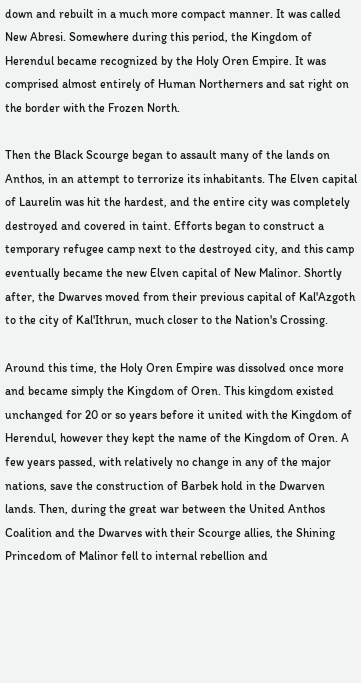down and rebuilt in a much more compact manner. It was called New Abresi. Somewhere during this period, the Kingdom of Herendul became recognized by the Holy Oren Empire. It was comprised almost entirely of Human Northerners and sat right on the border with the Frozen North.

Then the Black Scourge began to assault many of the lands on Anthos, in an attempt to terrorize its inhabitants. The Elven capital of Laurelin was hit the hardest, and the entire city was completely destroyed and covered in taint. Efforts began to construct a temporary refugee camp next to the destroyed city, and this camp eventually became the new Elven capital of New Malinor. Shortly after, the Dwarves moved from their previous capital of Kal'Azgoth to the city of Kal'Ithrun, much closer to the Nation's Crossing.

Around this time, the Holy Oren Empire was dissolved once more and became simply the Kingdom of Oren. This kingdom existed unchanged for 20 or so years before it united with the Kingdom of Herendul, however they kept the name of the Kingdom of Oren. A few years passed, with relatively no change in any of the major nations, save the construction of Barbek hold in the Dwarven lands. Then, during the great war between the United Anthos Coalition and the Dwarves with their Scourge allies, the Shining Princedom of Malinor fell to internal rebellion and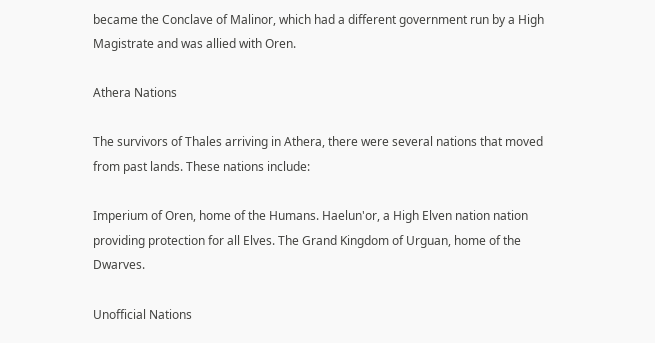became the Conclave of Malinor, which had a different government run by a High Magistrate and was allied with Oren.

Athera Nations

The survivors of Thales arriving in Athera, there were several nations that moved from past lands. These nations include:

Imperium of Oren, home of the Humans. Haelun'or, a High Elven nation nation providing protection for all Elves. The Grand Kingdom of Urguan, home of the Dwarves.

Unofficial Nations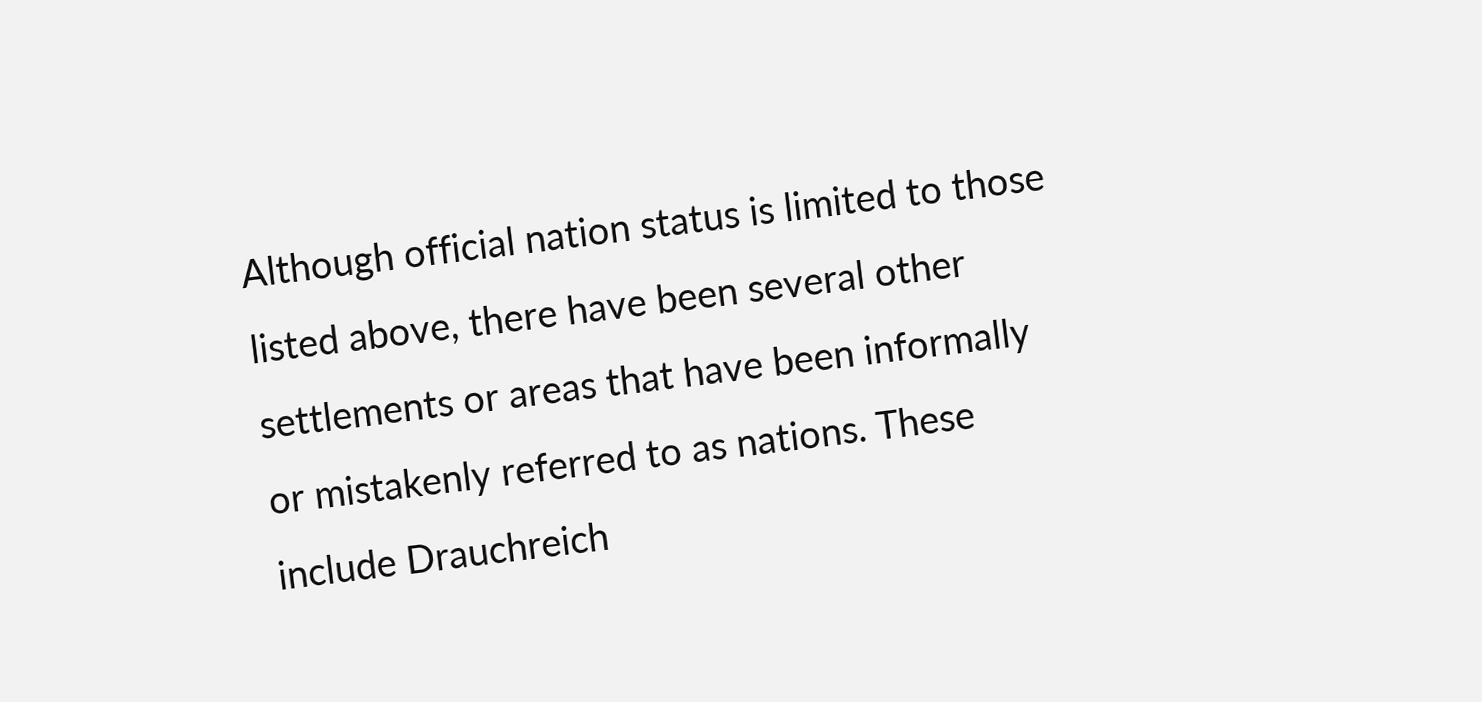Although official nation status is limited to those listed above, there have been several other settlements or areas that have been informally or mistakenly referred to as nations. These include Drauchreich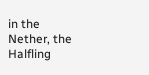in the Nether, the Halfling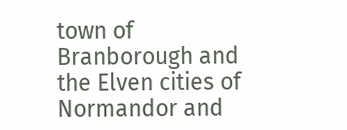town of Branborough and the Elven cities of Normandor and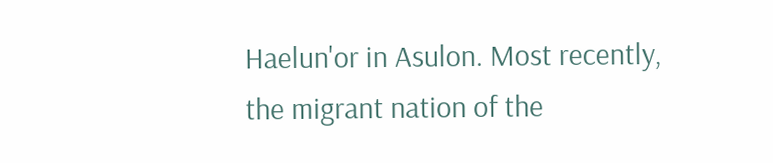Haelun'or in Asulon. Most recently, the migrant nation of the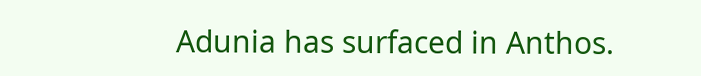Adunia has surfaced in Anthos.